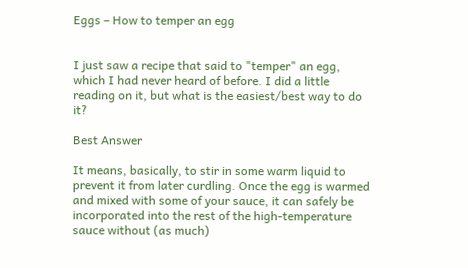Eggs – How to temper an egg


I just saw a recipe that said to "temper" an egg, which I had never heard of before. I did a little reading on it, but what is the easiest/best way to do it?

Best Answer

It means, basically, to stir in some warm liquid to prevent it from later curdling. Once the egg is warmed and mixed with some of your sauce, it can safely be incorporated into the rest of the high-temperature sauce without (as much)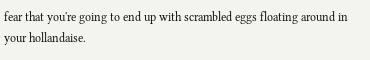fear that you're going to end up with scrambled eggs floating around in your hollandaise.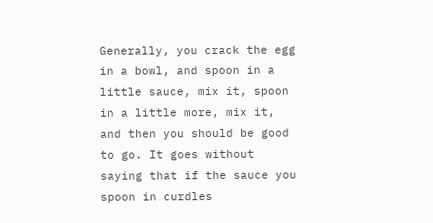Generally, you crack the egg in a bowl, and spoon in a little sauce, mix it, spoon in a little more, mix it, and then you should be good to go. It goes without saying that if the sauce you spoon in curdles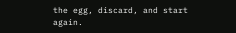the egg, discard, and start again.